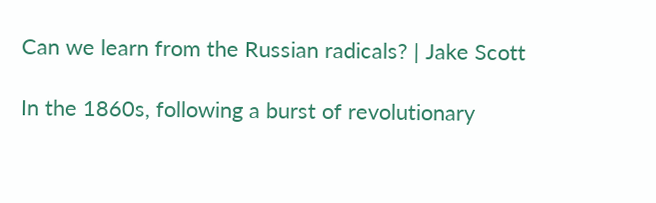Can we learn from the Russian radicals? | Jake Scott

In the 1860s, following a burst of revolutionary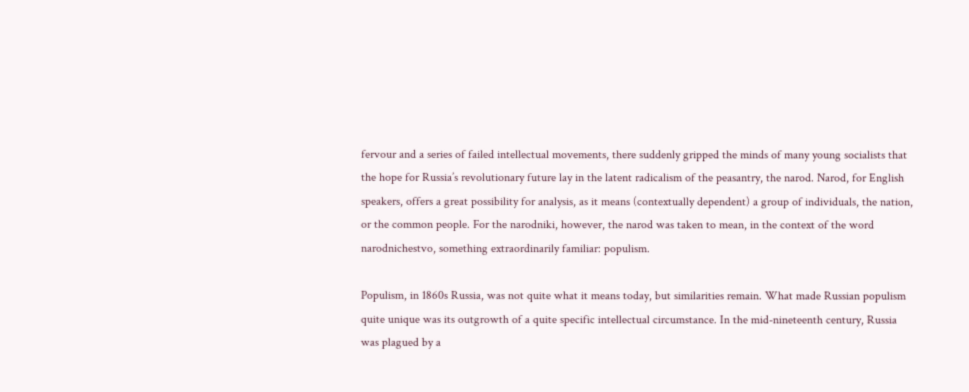fervour and a series of failed intellectual movements, there suddenly gripped the minds of many young socialists that the hope for Russia’s revolutionary future lay in the latent radicalism of the peasantry, the narod. Narod, for English speakers, offers a great possibility for analysis, as it means (contextually dependent) a group of individuals, the nation, or the common people. For the narodniki, however, the narod was taken to mean, in the context of the word narodnichestvo, something extraordinarily familiar: populism.

Populism, in 1860s Russia, was not quite what it means today, but similarities remain. What made Russian populism quite unique was its outgrowth of a quite specific intellectual circumstance. In the mid-nineteenth century, Russia was plagued by a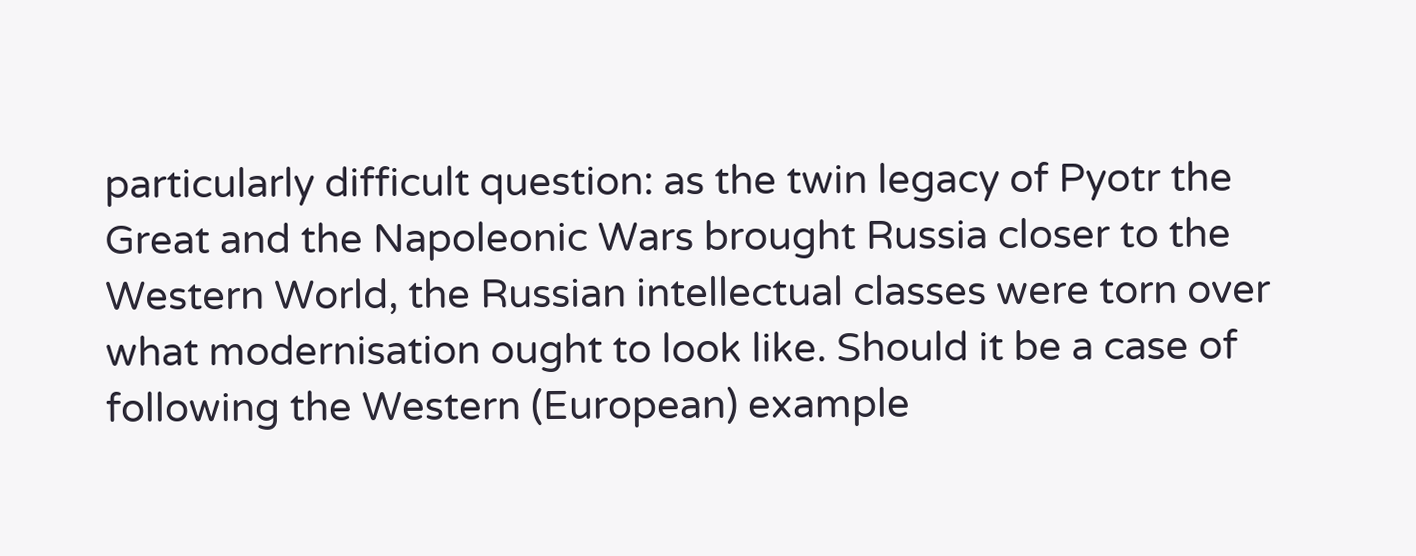particularly difficult question: as the twin legacy of Pyotr the Great and the Napoleonic Wars brought Russia closer to the Western World, the Russian intellectual classes were torn over what modernisation ought to look like. Should it be a case of following the Western (European) example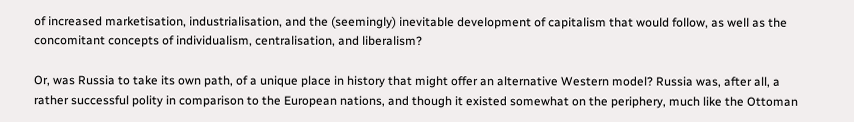of increased marketisation, industrialisation, and the (seemingly) inevitable development of capitalism that would follow, as well as the concomitant concepts of individualism, centralisation, and liberalism?

Or, was Russia to take its own path, of a unique place in history that might offer an alternative Western model? Russia was, after all, a rather successful polity in comparison to the European nations, and though it existed somewhat on the periphery, much like the Ottoman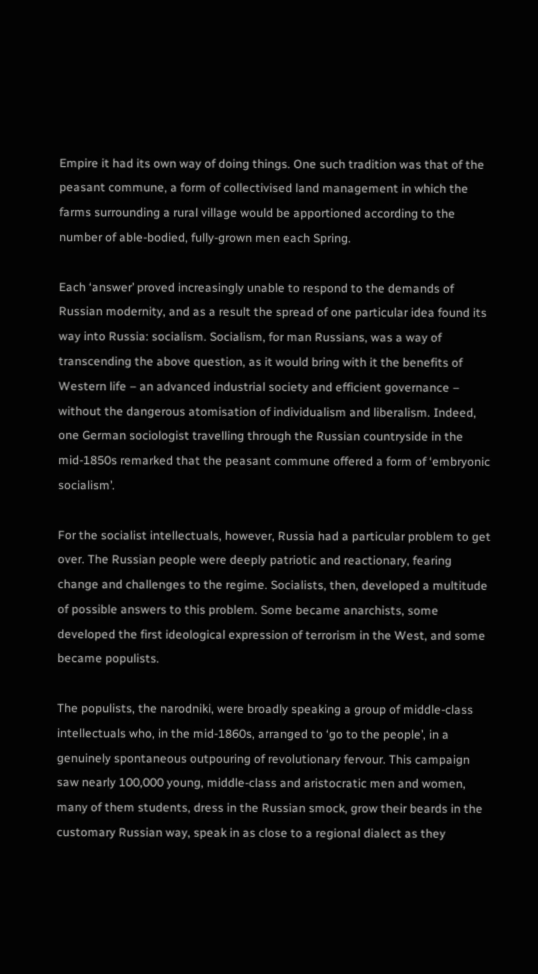Empire it had its own way of doing things. One such tradition was that of the peasant commune, a form of collectivised land management in which the farms surrounding a rural village would be apportioned according to the number of able-bodied, fully-grown men each Spring.

Each ‘answer’ proved increasingly unable to respond to the demands of Russian modernity, and as a result the spread of one particular idea found its way into Russia: socialism. Socialism, for man Russians, was a way of transcending the above question, as it would bring with it the benefits of Western life – an advanced industrial society and efficient governance – without the dangerous atomisation of individualism and liberalism. Indeed, one German sociologist travelling through the Russian countryside in the mid-1850s remarked that the peasant commune offered a form of ‘embryonic socialism’.

For the socialist intellectuals, however, Russia had a particular problem to get over. The Russian people were deeply patriotic and reactionary, fearing change and challenges to the regime. Socialists, then, developed a multitude of possible answers to this problem. Some became anarchists, some developed the first ideological expression of terrorism in the West, and some became populists.

The populists, the narodniki, were broadly speaking a group of middle-class intellectuals who, in the mid-1860s, arranged to ‘go to the people’, in a genuinely spontaneous outpouring of revolutionary fervour. This campaign saw nearly 100,000 young, middle-class and aristocratic men and women, many of them students, dress in the Russian smock, grow their beards in the customary Russian way, speak in as close to a regional dialect as they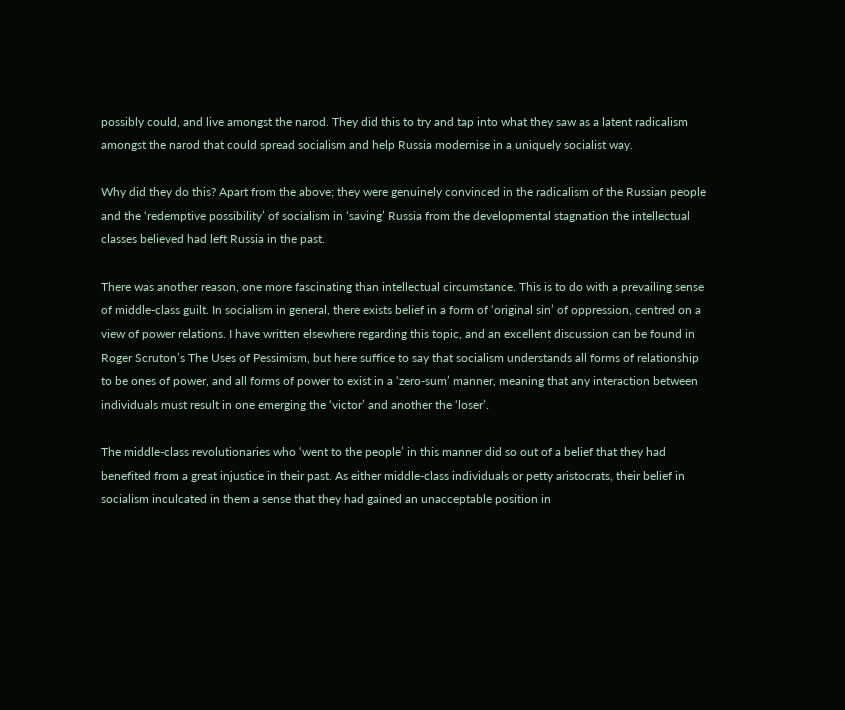possibly could, and live amongst the narod. They did this to try and tap into what they saw as a latent radicalism amongst the narod that could spread socialism and help Russia modernise in a uniquely socialist way.

Why did they do this? Apart from the above; they were genuinely convinced in the radicalism of the Russian people and the ‘redemptive possibility’ of socialism in ‘saving’ Russia from the developmental stagnation the intellectual classes believed had left Russia in the past.

There was another reason, one more fascinating than intellectual circumstance. This is to do with a prevailing sense of middle-class guilt. In socialism in general, there exists belief in a form of ‘original sin’ of oppression, centred on a view of power relations. I have written elsewhere regarding this topic, and an excellent discussion can be found in Roger Scruton’s The Uses of Pessimism, but here suffice to say that socialism understands all forms of relationship to be ones of power, and all forms of power to exist in a ‘zero-sum’ manner, meaning that any interaction between individuals must result in one emerging the ‘victor’ and another the ‘loser’.

The middle-class revolutionaries who ‘went to the people’ in this manner did so out of a belief that they had benefited from a great injustice in their past. As either middle-class individuals or petty aristocrats, their belief in socialism inculcated in them a sense that they had gained an unacceptable position in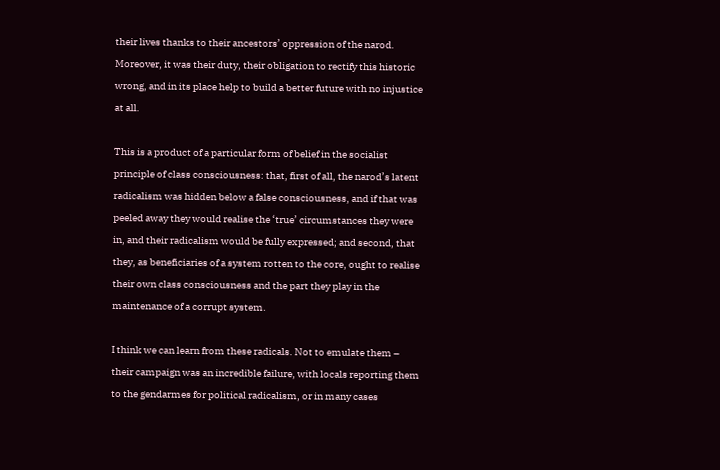their lives thanks to their ancestors’ oppression of the narod. Moreover, it was their duty, their obligation to rectify this historic wrong, and in its place help to build a better future with no injustice at all.

This is a product of a particular form of belief in the socialist principle of class consciousness: that, first of all, the narod’s latent radicalism was hidden below a false consciousness, and if that was peeled away they would realise the ‘true’ circumstances they were in, and their radicalism would be fully expressed; and second, that they, as beneficiaries of a system rotten to the core, ought to realise their own class consciousness and the part they play in the maintenance of a corrupt system.

I think we can learn from these radicals. Not to emulate them – their campaign was an incredible failure, with locals reporting them to the gendarmes for political radicalism, or in many cases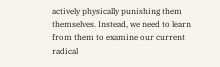actively physically punishing them themselves. Instead, we need to learn from them to examine our current radical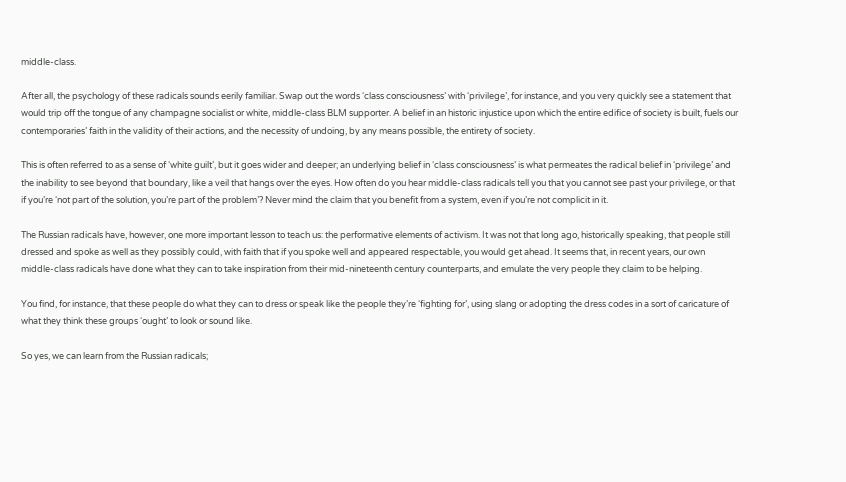middle-class.

After all, the psychology of these radicals sounds eerily familiar. Swap out the words ‘class consciousness’ with ‘privilege’, for instance, and you very quickly see a statement that would trip off the tongue of any champagne socialist or white, middle-class BLM supporter. A belief in an historic injustice upon which the entire edifice of society is built, fuels our contemporaries’ faith in the validity of their actions, and the necessity of undoing, by any means possible, the entirety of society.

This is often referred to as a sense of ‘white guilt’, but it goes wider and deeper; an underlying belief in ‘class consciousness’ is what permeates the radical belief in ‘privilege’ and the inability to see beyond that boundary, like a veil that hangs over the eyes. How often do you hear middle-class radicals tell you that you cannot see past your privilege, or that if you’re ‘not part of the solution, you’re part of the problem’? Never mind the claim that you benefit from a system, even if you’re not complicit in it.

The Russian radicals have, however, one more important lesson to teach us: the performative elements of activism. It was not that long ago, historically speaking, that people still dressed and spoke as well as they possibly could, with faith that if you spoke well and appeared respectable, you would get ahead. It seems that, in recent years, our own middle-class radicals have done what they can to take inspiration from their mid-nineteenth century counterparts, and emulate the very people they claim to be helping.

You find, for instance, that these people do what they can to dress or speak like the people they’re ‘fighting for’, using slang or adopting the dress codes in a sort of caricature of what they think these groups ‘ought’ to look or sound like.

So yes, we can learn from the Russian radicals;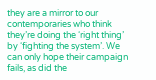they are a mirror to our contemporaries who think they’re doing the ‘right thing’ by ‘fighting the system’. We can only hope their campaign fails, as did the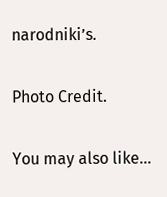narodniki’s.

Photo Credit.

You may also like...